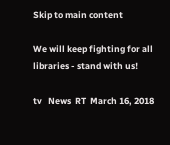Skip to main content

We will keep fighting for all libraries - stand with us!

tv   News  RT  March 16, 2018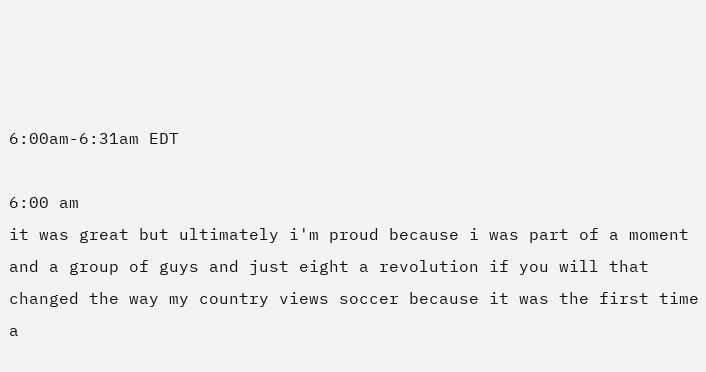6:00am-6:31am EDT

6:00 am
it was great but ultimately i'm proud because i was part of a moment and a group of guys and just eight a revolution if you will that changed the way my country views soccer because it was the first time a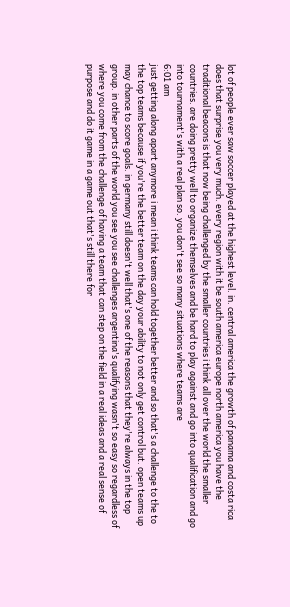lot of people ever saw soccer played at the highest level. in. central america the growth of panama and costa rica does that surprise you very much. every region with it be south america europe north america you have the traditional beacons is that now being challenged by the smaller countries i think all over the world the smaller countries. are doing pretty well to organize themselves and be hard to play against and go into qualification and go into tournament's with a real plan so. you don't see so many situations where teams are
6:01 am
just getting along apart anymore i mean i think teams can hold together better and so that's a challenge to the to the top teams because if you're the better team on the day your ability to not only get control but. open teams up may chance to score goals. in germany still doesn't well that's one of the reasons that they're always in the top group. in other parts of the world you see you see challenges argentina's qualifying wasn't so easy so regardless of where you come from the challenge of having a team that can step on the field in a real ideas and a real sense of purpose and do it game in a game out that's still there for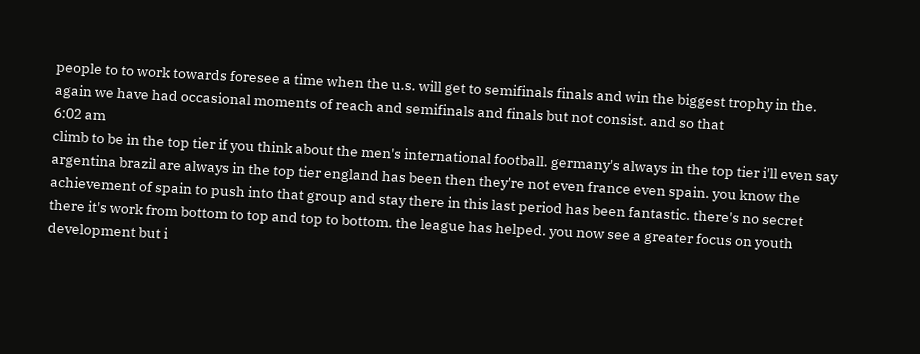people to to work towards foresee a time when the u.s. will get to semifinals finals and win the biggest trophy in the. again we have had occasional moments of reach and semifinals and finals but not consist. and so that
6:02 am
climb to be in the top tier if you think about the men's international football. germany's always in the top tier i'll even say argentina brazil are always in the top tier england has been then they're not even france even spain. you know the achievement of spain to push into that group and stay there in this last period has been fantastic. there's no secret there it's work from bottom to top and top to bottom. the league has helped. you now see a greater focus on youth development but i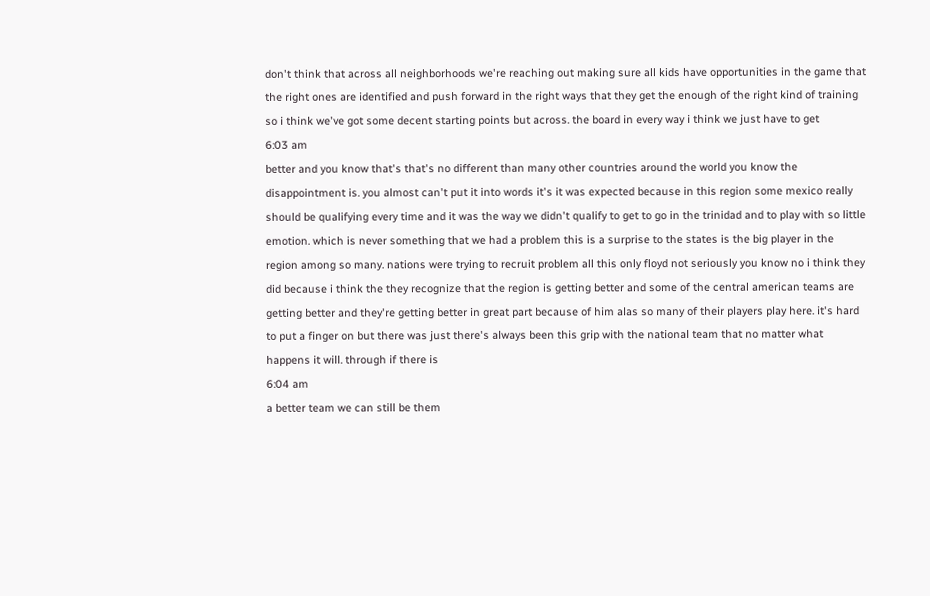don't think that across all neighborhoods we're reaching out making sure all kids have opportunities in the game that the right ones are identified and push forward in the right ways that they get the enough of the right kind of training so i think we've got some decent starting points but across. the board in every way i think we just have to get
6:03 am
better and you know that's that's no different than many other countries around the world you know the disappointment is. you almost can't put it into words it's it was expected because in this region some mexico really should be qualifying every time and it was the way we didn't qualify to get to go in the trinidad and to play with so little emotion. which is never something that we had a problem this is a surprise to the states is the big player in the region among so many. nations were trying to recruit problem all this only floyd not seriously you know no i think they did because i think the they recognize that the region is getting better and some of the central american teams are getting better and they're getting better in great part because of him alas so many of their players play here. it's hard to put a finger on but there was just there's always been this grip with the national team that no matter what happens it will. through if there is
6:04 am
a better team we can still be them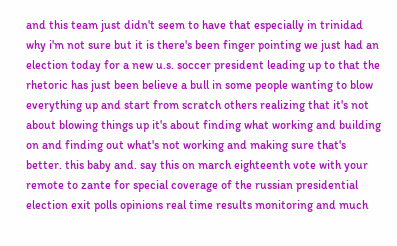and this team just didn't seem to have that especially in trinidad why i'm not sure but it is there's been finger pointing we just had an election today for a new u.s. soccer president leading up to that the rhetoric has just been believe a bull in some people wanting to blow everything up and start from scratch others realizing that it's not about blowing things up it's about finding what working and building on and finding out what's not working and making sure that's better. this baby and. say this on march eighteenth vote with your remote to zante for special coverage of the russian presidential election exit polls opinions real time results monitoring and much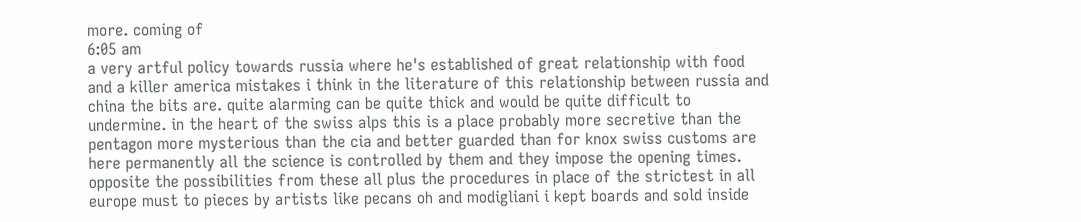more. coming of
6:05 am
a very artful policy towards russia where he's established of great relationship with food and a killer america mistakes i think in the literature of this relationship between russia and china the bits are. quite alarming can be quite thick and would be quite difficult to undermine. in the heart of the swiss alps this is a place probably more secretive than the pentagon more mysterious than the cia and better guarded than for knox swiss customs are here permanently all the science is controlled by them and they impose the opening times. opposite the possibilities from these all plus the procedures in place of the strictest in all europe must to pieces by artists like pecans oh and modigliani i kept boards and sold inside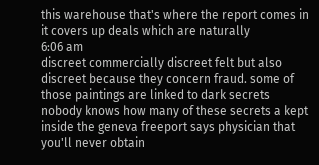this warehouse that's where the report comes in it covers up deals which are naturally
6:06 am
discreet commercially discreet felt but also discreet because they concern fraud. some of those paintings are linked to dark secrets nobody knows how many of these secrets a kept inside the geneva freeport says physician that you'll never obtain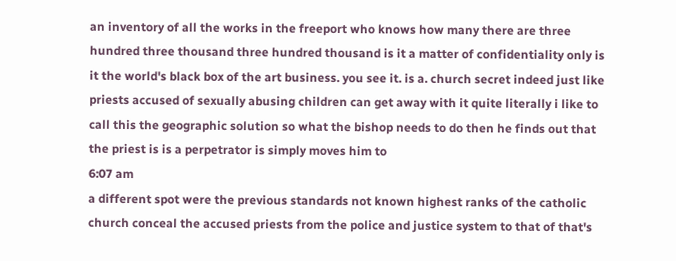an inventory of all the works in the freeport who knows how many there are three hundred three thousand three hundred thousand is it a matter of confidentiality only is it the world's black box of the art business. you see it. is a. church secret indeed just like priests accused of sexually abusing children can get away with it quite literally i like to call this the geographic solution so what the bishop needs to do then he finds out that the priest is is a perpetrator is simply moves him to
6:07 am
a different spot were the previous standards not known highest ranks of the catholic church conceal the accused priests from the police and justice system to that of that's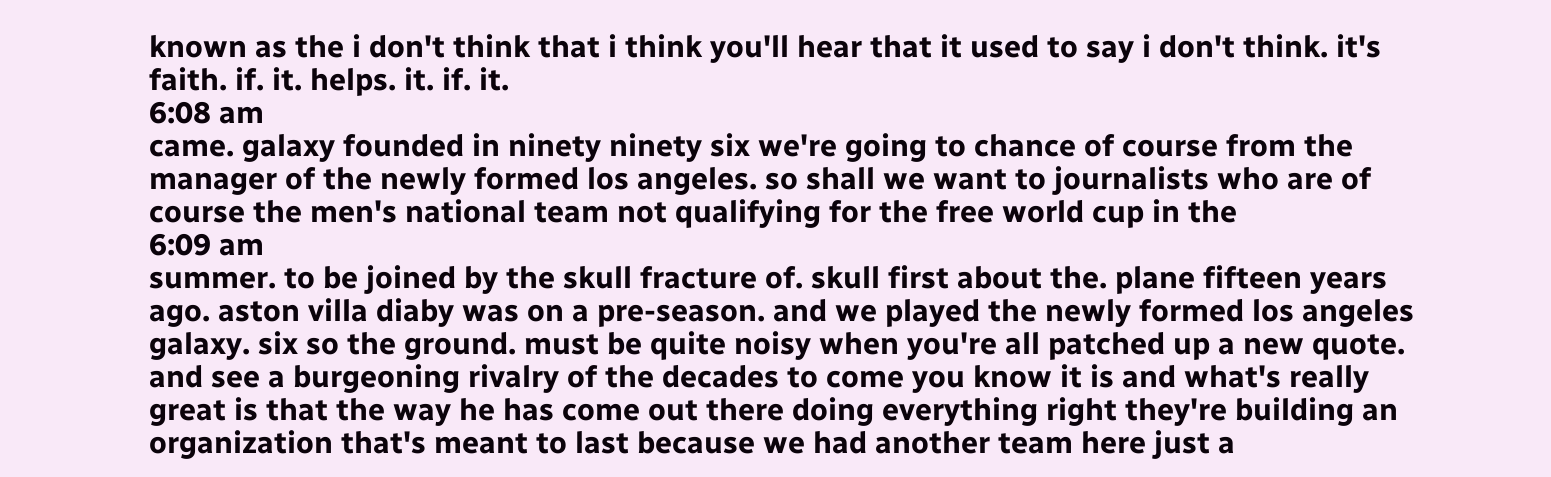known as the i don't think that i think you'll hear that it used to say i don't think. it's faith. if. it. helps. it. if. it.
6:08 am
came. galaxy founded in ninety ninety six we're going to chance of course from the manager of the newly formed los angeles. so shall we want to journalists who are of course the men's national team not qualifying for the free world cup in the
6:09 am
summer. to be joined by the skull fracture of. skull first about the. plane fifteen years ago. aston villa diaby was on a pre-season. and we played the newly formed los angeles galaxy. six so the ground. must be quite noisy when you're all patched up a new quote. and see a burgeoning rivalry of the decades to come you know it is and what's really great is that the way he has come out there doing everything right they're building an organization that's meant to last because we had another team here just a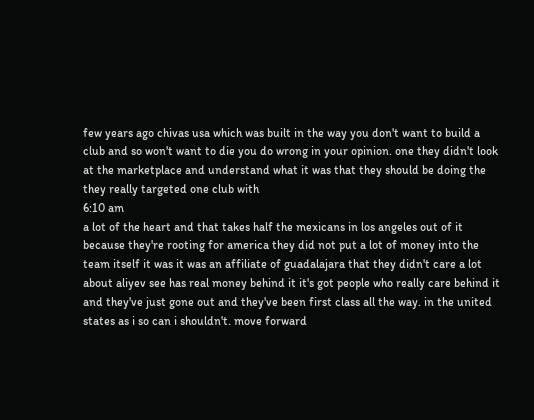few years ago chivas usa which was built in the way you don't want to build a club and so won't want to die you do wrong in your opinion. one they didn't look at the marketplace and understand what it was that they should be doing the they really targeted one club with
6:10 am
a lot of the heart and that takes half the mexicans in los angeles out of it because they're rooting for america they did not put a lot of money into the team itself it was it was an affiliate of guadalajara that they didn't care a lot about aliyev see has real money behind it it's got people who really care behind it and they've just gone out and they've been first class all the way. in the united states as i so can i shouldn't. move forward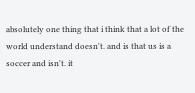absolutely one thing that i think that a lot of the world understand doesn't. and is that us is a soccer and isn't. it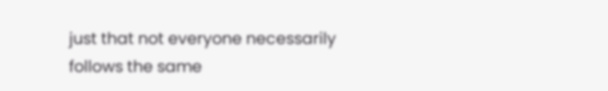just that not everyone necessarily follows the same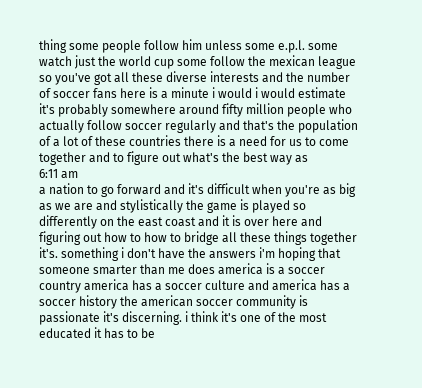thing some people follow him unless some e.p.l. some watch just the world cup some follow the mexican league so you've got all these diverse interests and the number of soccer fans here is a minute i would i would estimate it's probably somewhere around fifty million people who actually follow soccer regularly and that's the population of a lot of these countries there is a need for us to come together and to figure out what's the best way as
6:11 am
a nation to go forward and it's difficult when you're as big as we are and stylistically the game is played so differently on the east coast and it is over here and figuring out how to how to bridge all these things together it's. something i don't have the answers i'm hoping that someone smarter than me does america is a soccer country america has a soccer culture and america has a soccer history the american soccer community is passionate it's discerning. i think it's one of the most educated it has to be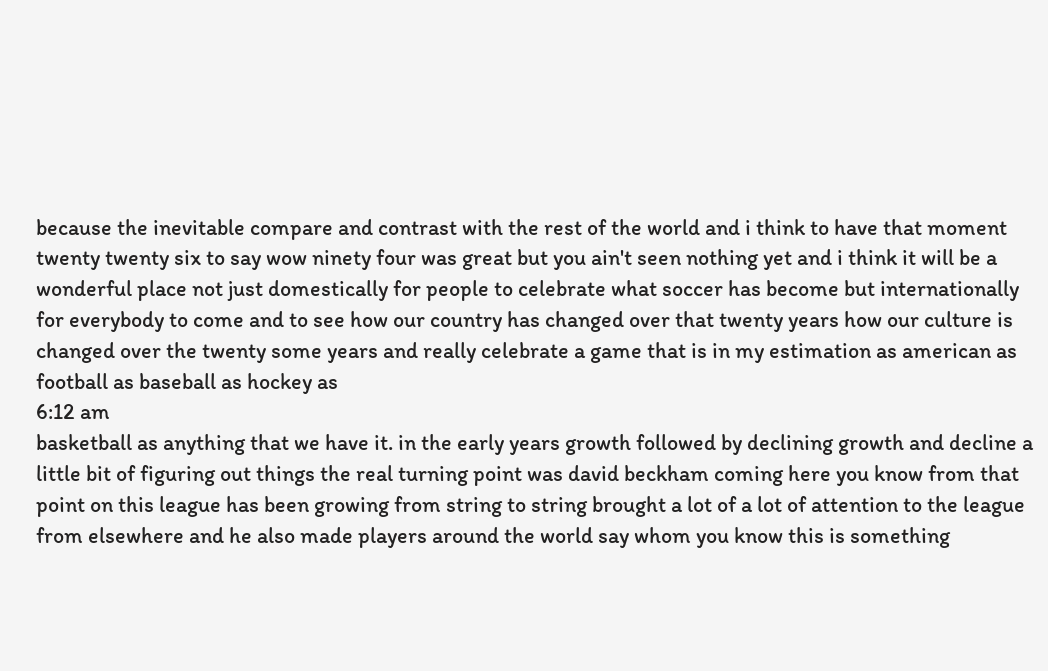because the inevitable compare and contrast with the rest of the world and i think to have that moment twenty twenty six to say wow ninety four was great but you ain't seen nothing yet and i think it will be a wonderful place not just domestically for people to celebrate what soccer has become but internationally for everybody to come and to see how our country has changed over that twenty years how our culture is changed over the twenty some years and really celebrate a game that is in my estimation as american as football as baseball as hockey as
6:12 am
basketball as anything that we have it. in the early years growth followed by declining growth and decline a little bit of figuring out things the real turning point was david beckham coming here you know from that point on this league has been growing from string to string brought a lot of a lot of attention to the league from elsewhere and he also made players around the world say whom you know this is something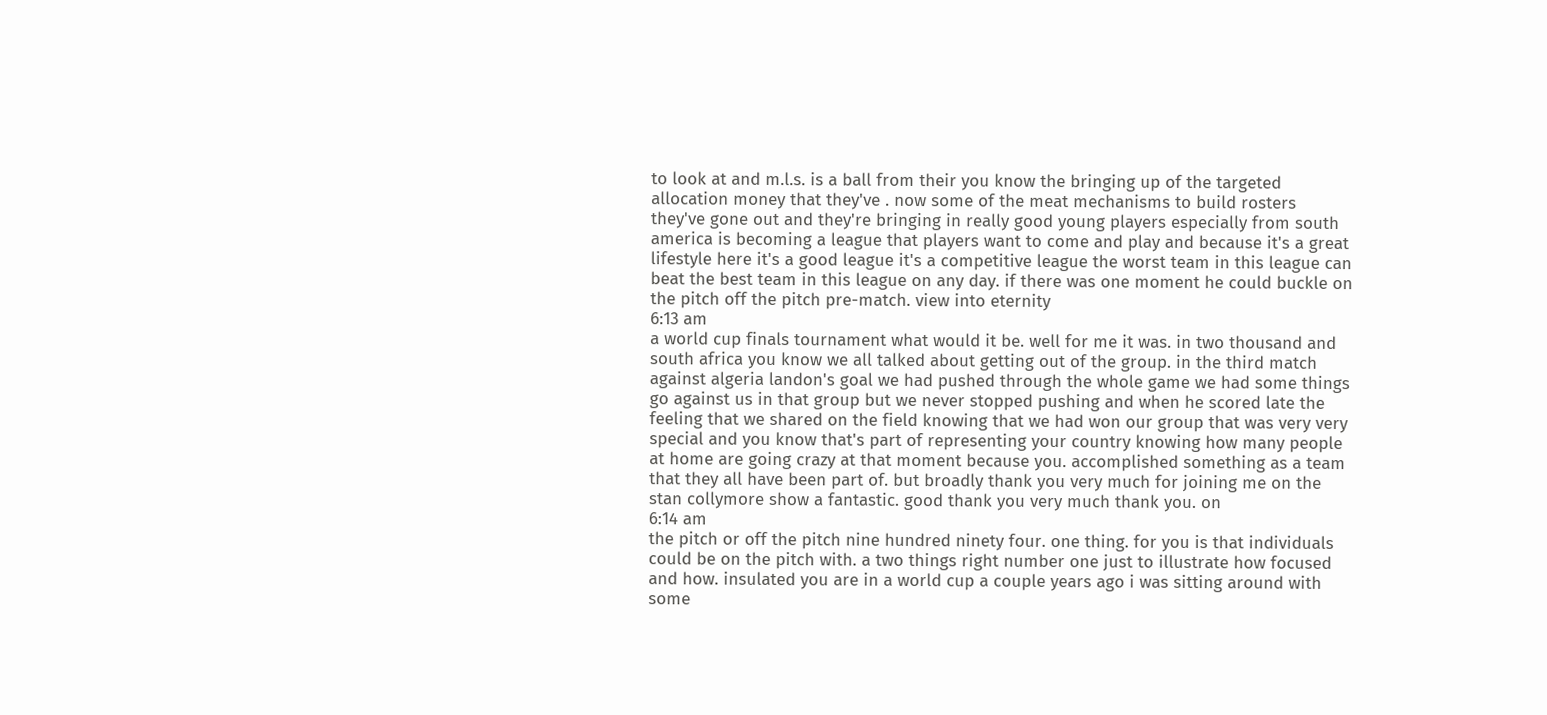to look at and m.l.s. is a ball from their you know the bringing up of the targeted allocation money that they've . now some of the meat mechanisms to build rosters they've gone out and they're bringing in really good young players especially from south america is becoming a league that players want to come and play and because it's a great lifestyle here it's a good league it's a competitive league the worst team in this league can beat the best team in this league on any day. if there was one moment he could buckle on the pitch off the pitch pre-match. view into eternity
6:13 am
a world cup finals tournament what would it be. well for me it was. in two thousand and south africa you know we all talked about getting out of the group. in the third match against algeria landon's goal we had pushed through the whole game we had some things go against us in that group but we never stopped pushing and when he scored late the feeling that we shared on the field knowing that we had won our group that was very very special and you know that's part of representing your country knowing how many people at home are going crazy at that moment because you. accomplished something as a team that they all have been part of. but broadly thank you very much for joining me on the stan collymore show a fantastic. good thank you very much thank you. on
6:14 am
the pitch or off the pitch nine hundred ninety four. one thing. for you is that individuals could be on the pitch with. a two things right number one just to illustrate how focused and how. insulated you are in a world cup a couple years ago i was sitting around with some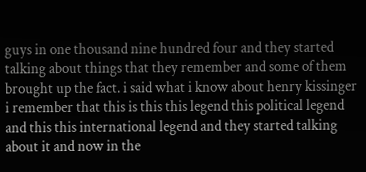guys in one thousand nine hundred four and they started talking about things that they remember and some of them brought up the fact. i said what i know about henry kissinger i remember that this is this this legend this political legend and this this international legend and they started talking about it and now in the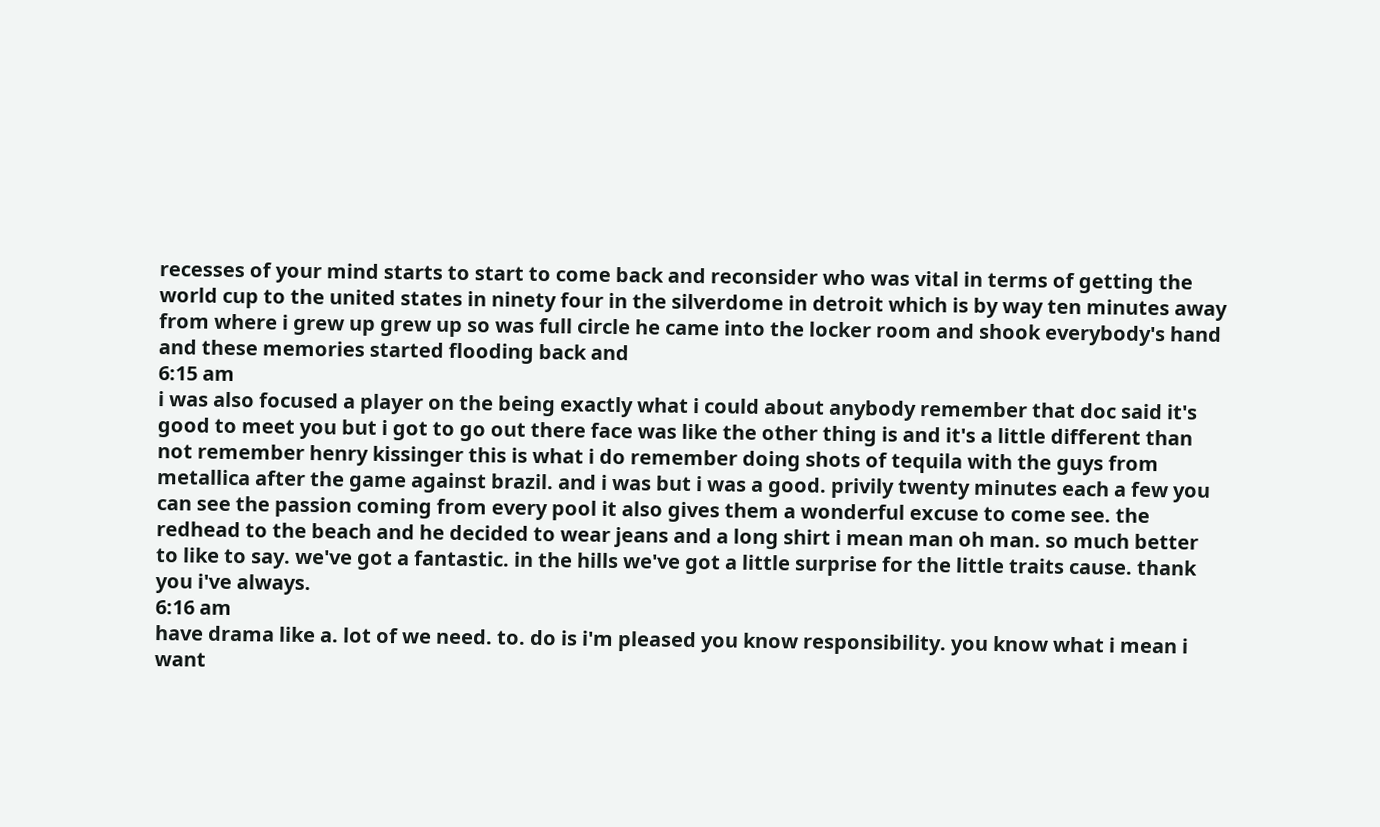recesses of your mind starts to start to come back and reconsider who was vital in terms of getting the world cup to the united states in ninety four in the silverdome in detroit which is by way ten minutes away from where i grew up grew up so was full circle he came into the locker room and shook everybody's hand and these memories started flooding back and
6:15 am
i was also focused a player on the being exactly what i could about anybody remember that doc said it's good to meet you but i got to go out there face was like the other thing is and it's a little different than not remember henry kissinger this is what i do remember doing shots of tequila with the guys from metallica after the game against brazil. and i was but i was a good. privily twenty minutes each a few you can see the passion coming from every pool it also gives them a wonderful excuse to come see. the redhead to the beach and he decided to wear jeans and a long shirt i mean man oh man. so much better to like to say. we've got a fantastic. in the hills we've got a little surprise for the little traits cause. thank you i've always.
6:16 am
have drama like a. lot of we need. to. do is i'm pleased you know responsibility. you know what i mean i want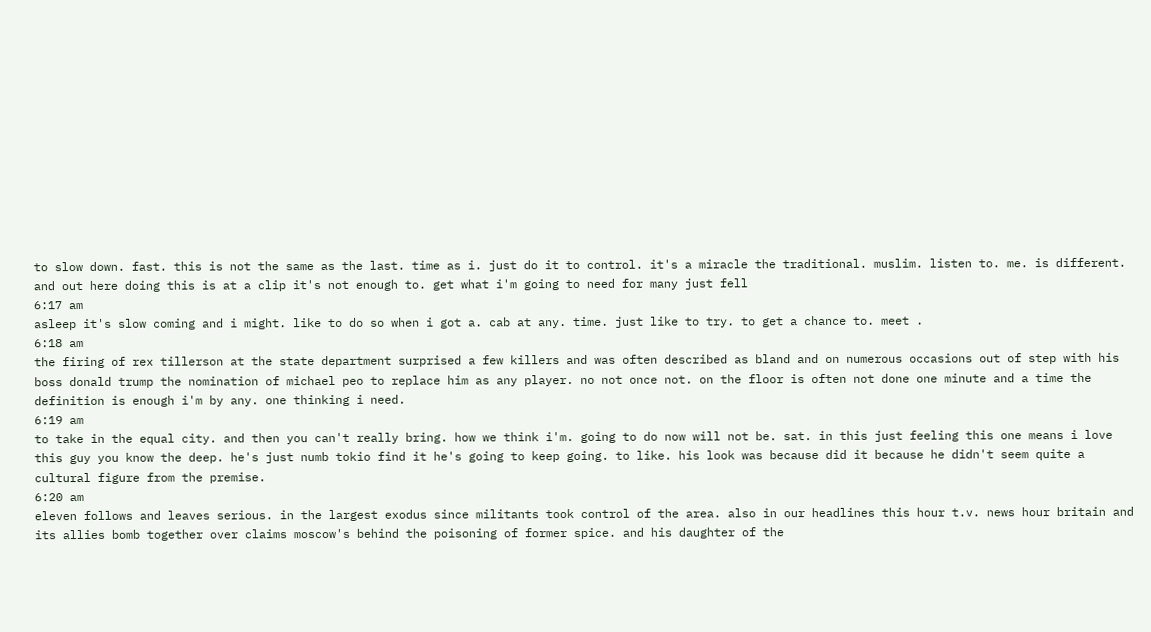to slow down. fast. this is not the same as the last. time as i. just do it to control. it's a miracle the traditional. muslim. listen to. me. is different. and out here doing this is at a clip it's not enough to. get what i'm going to need for many just fell
6:17 am
asleep it's slow coming and i might. like to do so when i got a. cab at any. time. just like to try. to get a chance to. meet .
6:18 am
the firing of rex tillerson at the state department surprised a few killers and was often described as bland and on numerous occasions out of step with his boss donald trump the nomination of michael peo to replace him as any player. no not once not. on the floor is often not done one minute and a time the definition is enough i'm by any. one thinking i need.
6:19 am
to take in the equal city. and then you can't really bring. how we think i'm. going to do now will not be. sat. in this just feeling this one means i love this guy you know the deep. he's just numb tokio find it he's going to keep going. to like. his look was because did it because he didn't seem quite a cultural figure from the premise.
6:20 am
eleven follows and leaves serious. in the largest exodus since militants took control of the area. also in our headlines this hour t.v. news hour britain and its allies bomb together over claims moscow's behind the poisoning of former spice. and his daughter of the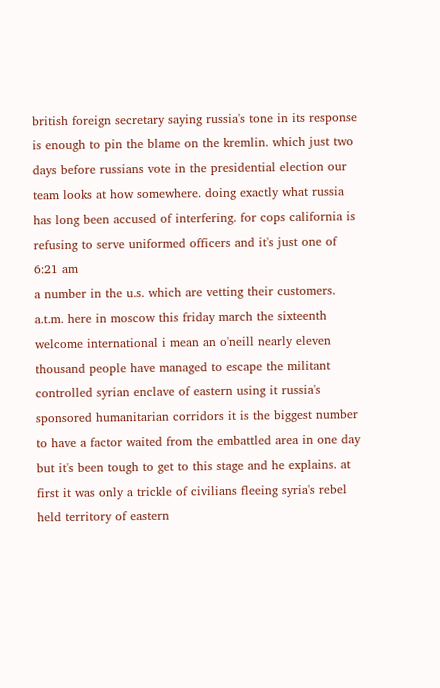british foreign secretary saying russia's tone in its response is enough to pin the blame on the kremlin. which just two days before russians vote in the presidential election our team looks at how somewhere. doing exactly what russia has long been accused of interfering. for cops california is refusing to serve uniformed officers and it's just one of
6:21 am
a number in the u.s. which are vetting their customers. a.t.m. here in moscow this friday march the sixteenth welcome international i mean an o'neill nearly eleven thousand people have managed to escape the militant controlled syrian enclave of eastern using it russia's sponsored humanitarian corridors it is the biggest number to have a factor waited from the embattled area in one day but it's been tough to get to this stage and he explains. at first it was only a trickle of civilians fleeing syria's rebel held territory of eastern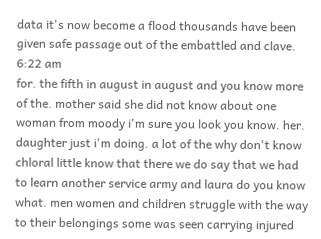data it's now become a flood thousands have been given safe passage out of the embattled and clave.
6:22 am
for. the fifth in august in august and you know more of the. mother said she did not know about one woman from moody i'm sure you look you know. her. daughter just i'm doing. a lot of the why don't know chloral little know that there we do say that we had to learn another service army and laura do you know what. men women and children struggle with the way to their belongings some was seen carrying injured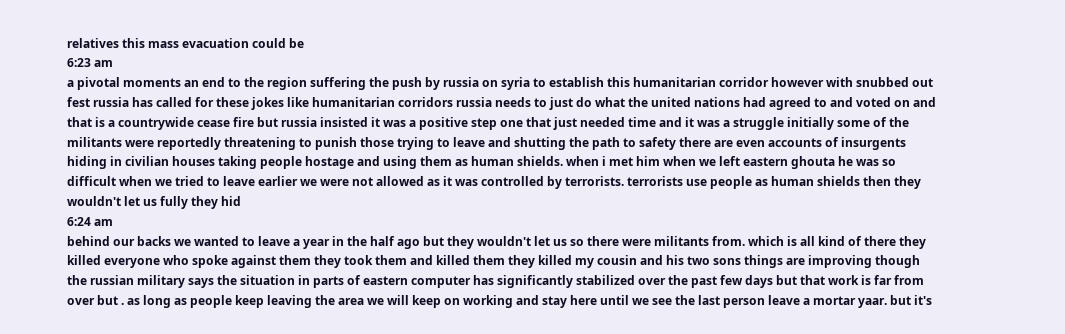relatives this mass evacuation could be
6:23 am
a pivotal moments an end to the region suffering the push by russia on syria to establish this humanitarian corridor however with snubbed out fest russia has called for these jokes like humanitarian corridors russia needs to just do what the united nations had agreed to and voted on and that is a countrywide cease fire but russia insisted it was a positive step one that just needed time and it was a struggle initially some of the militants were reportedly threatening to punish those trying to leave and shutting the path to safety there are even accounts of insurgents hiding in civilian houses taking people hostage and using them as human shields. when i met him when we left eastern ghouta he was so difficult when we tried to leave earlier we were not allowed as it was controlled by terrorists. terrorists use people as human shields then they wouldn't let us fully they hid
6:24 am
behind our backs we wanted to leave a year in the half ago but they wouldn't let us so there were militants from. which is all kind of there they killed everyone who spoke against them they took them and killed them they killed my cousin and his two sons things are improving though the russian military says the situation in parts of eastern computer has significantly stabilized over the past few days but that work is far from over but . as long as people keep leaving the area we will keep on working and stay here until we see the last person leave a mortar yaar. but it's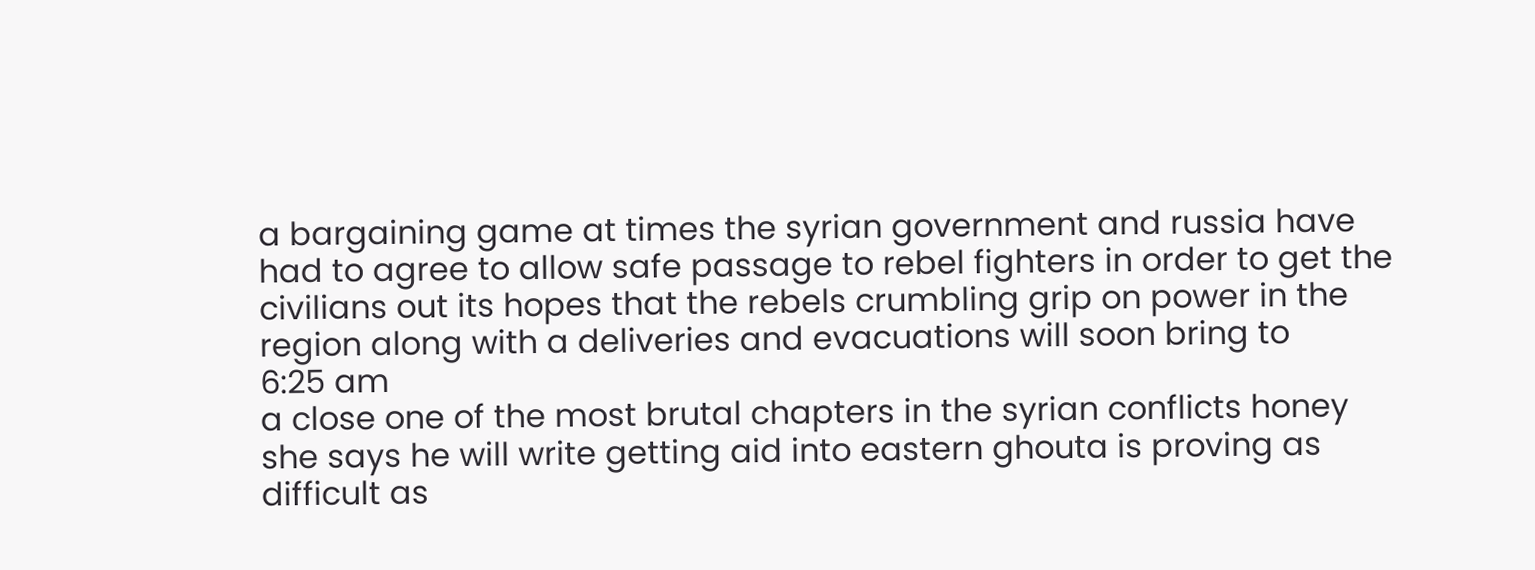a bargaining game at times the syrian government and russia have had to agree to allow safe passage to rebel fighters in order to get the civilians out its hopes that the rebels crumbling grip on power in the region along with a deliveries and evacuations will soon bring to
6:25 am
a close one of the most brutal chapters in the syrian conflicts honey she says he will write getting aid into eastern ghouta is proving as difficult as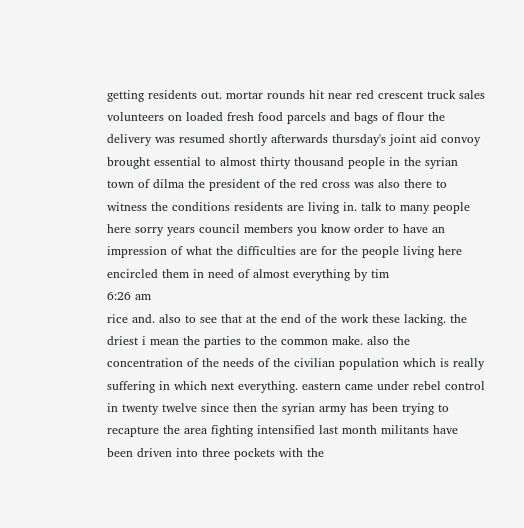getting residents out. mortar rounds hit near red crescent truck sales volunteers on loaded fresh food parcels and bags of flour the delivery was resumed shortly afterwards thursday's joint aid convoy brought essential to almost thirty thousand people in the syrian town of dilma the president of the red cross was also there to witness the conditions residents are living in. talk to many people here sorry years council members you know order to have an impression of what the difficulties are for the people living here encircled them in need of almost everything by tim
6:26 am
rice and. also to see that at the end of the work these lacking. the driest i mean the parties to the common make. also the concentration of the needs of the civilian population which is really suffering in which next everything. eastern came under rebel control in twenty twelve since then the syrian army has been trying to recapture the area fighting intensified last month militants have been driven into three pockets with the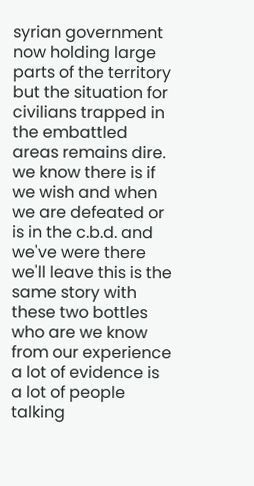syrian government now holding large parts of the territory but the situation for civilians trapped in the embattled areas remains dire. we know there is if we wish and when we are defeated or is in the c.b.d. and we've were there we'll leave this is the same story with these two bottles who are we know from our experience a lot of evidence is a lot of people talking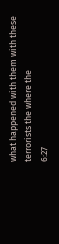what happened with them with these terrorists the where the
6:27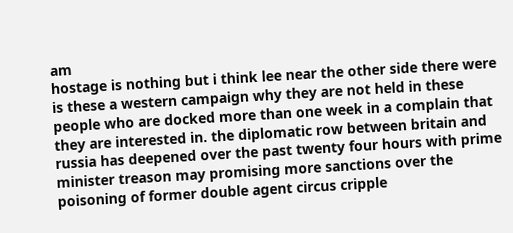am
hostage is nothing but i think lee near the other side there were is these a western campaign why they are not held in these people who are docked more than one week in a complain that they are interested in. the diplomatic row between britain and russia has deepened over the past twenty four hours with prime minister treason may promising more sanctions over the poisoning of former double agent circus cripple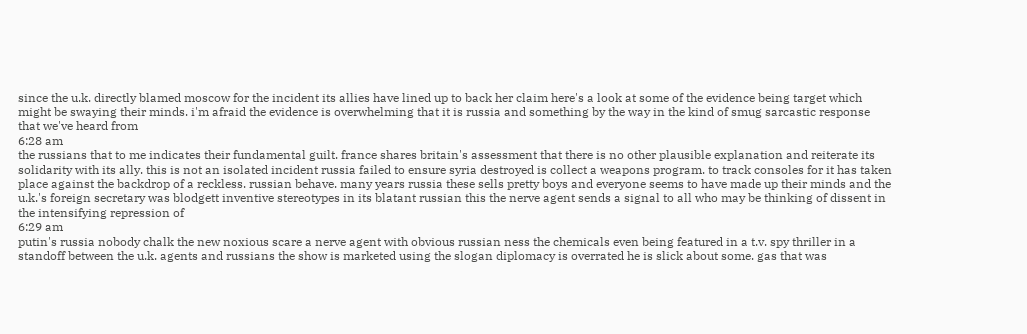since the u.k. directly blamed moscow for the incident its allies have lined up to back her claim here's a look at some of the evidence being target which might be swaying their minds. i'm afraid the evidence is overwhelming that it is russia and something by the way in the kind of smug sarcastic response that we've heard from
6:28 am
the russians that to me indicates their fundamental guilt. france shares britain's assessment that there is no other plausible explanation and reiterate its solidarity with its ally. this is not an isolated incident russia failed to ensure syria destroyed is collect a weapons program. to track consoles for it has taken place against the backdrop of a reckless. russian behave. many years russia these sells pretty boys and everyone seems to have made up their minds and the u.k.'s foreign secretary was blodgett inventive stereotypes in its blatant russian this the nerve agent sends a signal to all who may be thinking of dissent in the intensifying repression of
6:29 am
putin's russia nobody chalk the new noxious scare a nerve agent with obvious russian ness the chemicals even being featured in a t.v. spy thriller in a standoff between the u.k. agents and russians the show is marketed using the slogan diplomacy is overrated he is slick about some. gas that was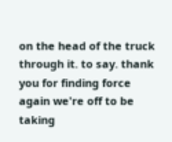on the head of the truck through it. to say. thank you for finding force again we're off to be taking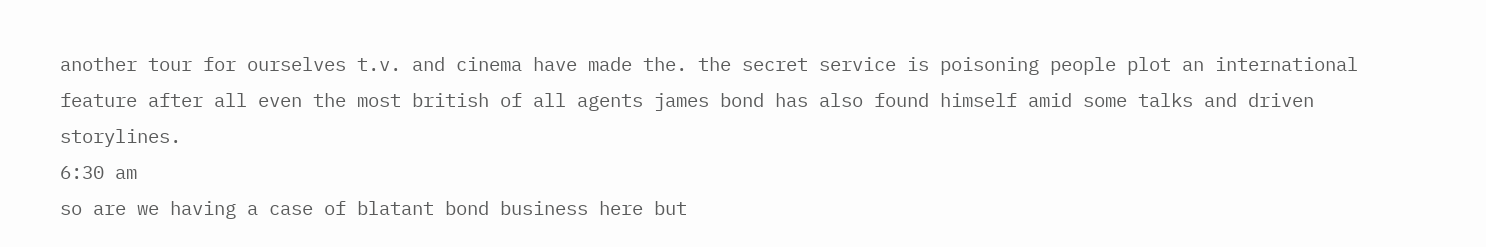another tour for ourselves t.v. and cinema have made the. the secret service is poisoning people plot an international feature after all even the most british of all agents james bond has also found himself amid some talks and driven storylines.
6:30 am
so are we having a case of blatant bond business here but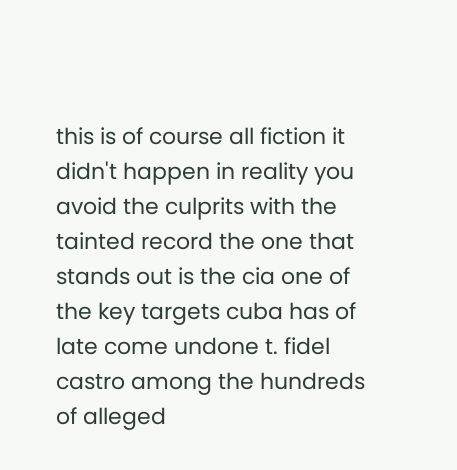this is of course all fiction it didn't happen in reality you avoid the culprits with the tainted record the one that stands out is the cia one of the key targets cuba has of late come undone t. fidel castro among the hundreds of alleged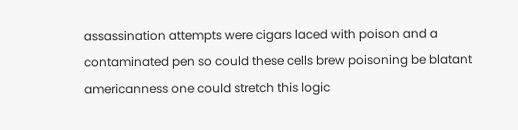assassination attempts were cigars laced with poison and a contaminated pen so could these cells brew poisoning be blatant americanness one could stretch this logic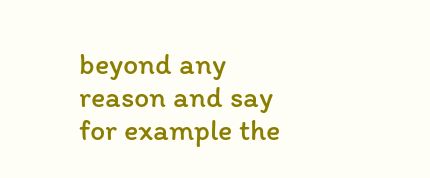beyond any reason and say for example the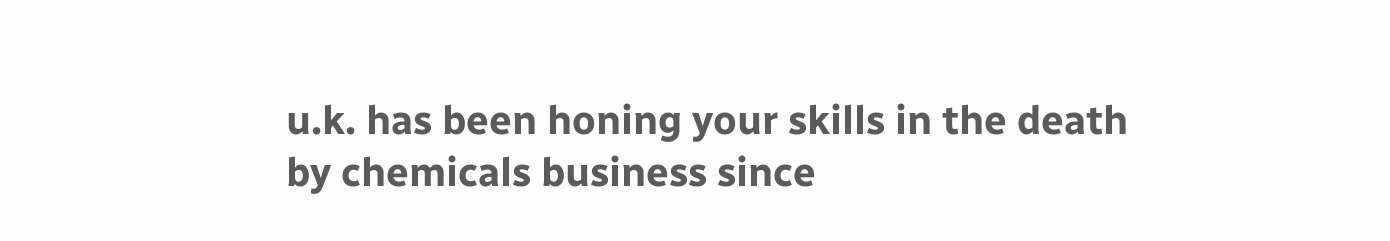u.k. has been honing your skills in the death by chemicals business since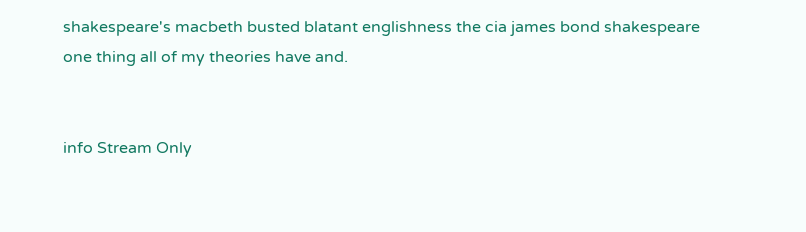shakespeare's macbeth busted blatant englishness the cia james bond shakespeare one thing all of my theories have and.


info Stream Only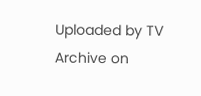Uploaded by TV Archive on